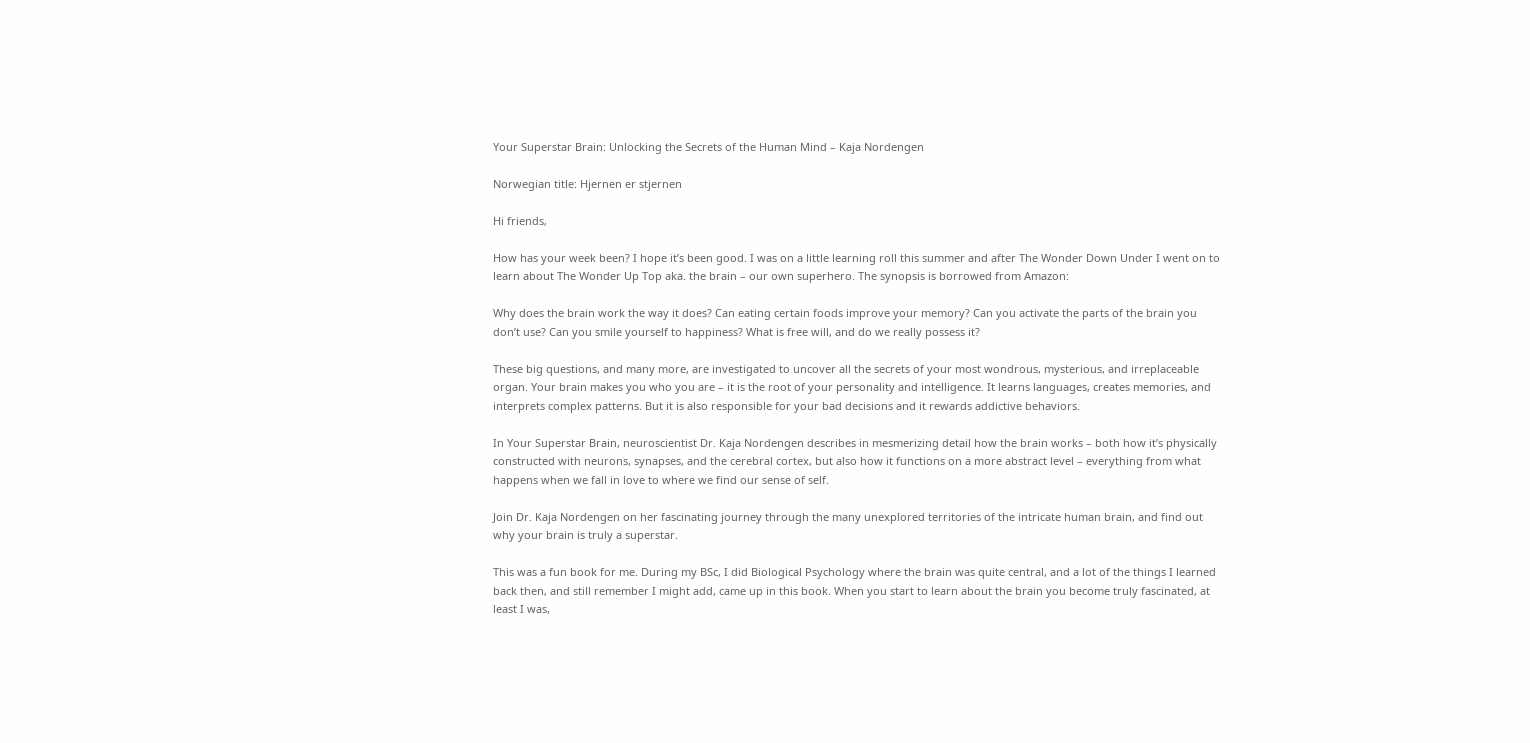Your Superstar Brain: Unlocking the Secrets of the Human Mind – Kaja Nordengen

Norwegian title: Hjernen er stjernen

Hi friends,

How has your week been? I hope it’s been good. I was on a little learning roll this summer and after The Wonder Down Under I went on to learn about The Wonder Up Top aka. the brain – our own superhero. The synopsis is borrowed from Amazon:

Why does the brain work the way it does? Can eating certain foods improve your memory? Can you activate the parts of the brain you don’t use? Can you smile yourself to happiness? What is free will, and do we really possess it?

These big questions, and many more, are investigated to uncover all the secrets of your most wondrous, mysterious, and irreplaceable organ. Your brain makes you who you are – it is the root of your personality and intelligence. It learns languages, creates memories, and interprets complex patterns. But it is also responsible for your bad decisions and it rewards addictive behaviors.

In Your Superstar Brain, neuroscientist Dr. Kaja Nordengen describes in mesmerizing detail how the brain works – both how it’s physically constructed with neurons, synapses, and the cerebral cortex, but also how it functions on a more abstract level – everything from what happens when we fall in love to where we find our sense of self.

Join Dr. Kaja Nordengen on her fascinating journey through the many unexplored territories of the intricate human brain, and find out why your brain is truly a superstar.

This was a fun book for me. During my BSc, I did Biological Psychology where the brain was quite central, and a lot of the things I learned back then, and still remember I might add, came up in this book. When you start to learn about the brain you become truly fascinated, at least I was,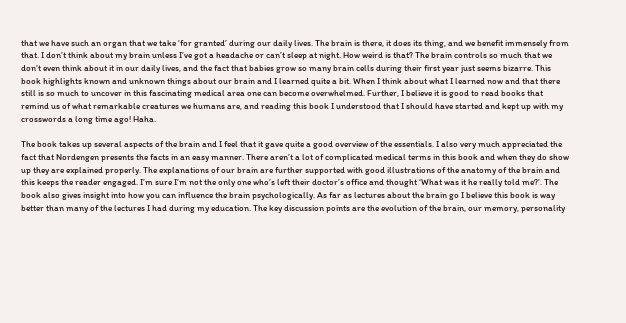that we have such an organ that we take ‘for granted’ during our daily lives. The brain is there, it does its thing, and we benefit immensely from that. I don’t think about my brain unless I’ve got a headache or can’t sleep at night. How weird is that? The brain controls so much that we don’t even think about it in our daily lives, and the fact that babies grow so many brain cells during their first year just seems bizarre. This book highlights known and unknown things about our brain and I learned quite a bit. When I think about what I learned now and that there still is so much to uncover in this fascinating medical area one can become overwhelmed. Further, I believe it is good to read books that remind us of what remarkable creatures we humans are, and reading this book I understood that I should have started and kept up with my crosswords a long time ago! Haha.

The book takes up several aspects of the brain and I feel that it gave quite a good overview of the essentials. I also very much appreciated the fact that Nordengen presents the facts in an easy manner. There aren’t a lot of complicated medical terms in this book and when they do show up they are explained properly. The explanations of our brain are further supported with good illustrations of the anatomy of the brain and this keeps the reader engaged. I’m sure I’m not the only one who’s left their doctor’s office and thought ‘What was it he really told me?’. The book also gives insight into how you can influence the brain psychologically. As far as lectures about the brain go I believe this book is way better than many of the lectures I had during my education. The key discussion points are the evolution of the brain, our memory, personality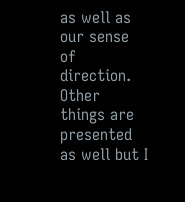as well as our sense of direction. Other things are presented as well but I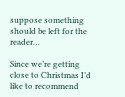suppose something should be left for the reader…

Since we’re getting close to Christmas I’d like to recommend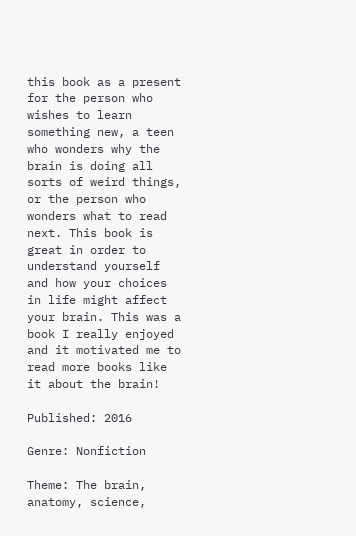this book as a present for the person who wishes to learn something new, a teen who wonders why the brain is doing all sorts of weird things, or the person who wonders what to read next. This book is great in order to understand yourself and how your choices in life might affect your brain. This was a book I really enjoyed and it motivated me to read more books like it about the brain!

Published: 2016

Genre: Nonfiction

Theme: The brain, anatomy, science,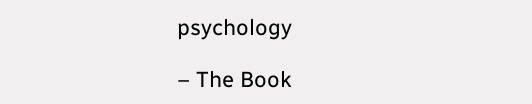psychology

– The Book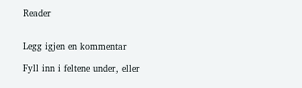Reader


Legg igjen en kommentar

Fyll inn i feltene under, eller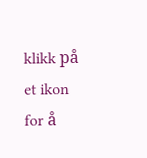klikk på et ikon for å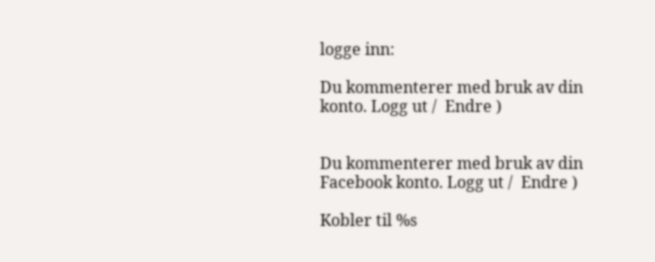logge inn:

Du kommenterer med bruk av din konto. Logg ut /  Endre )


Du kommenterer med bruk av din Facebook konto. Logg ut /  Endre )

Kobler til %s